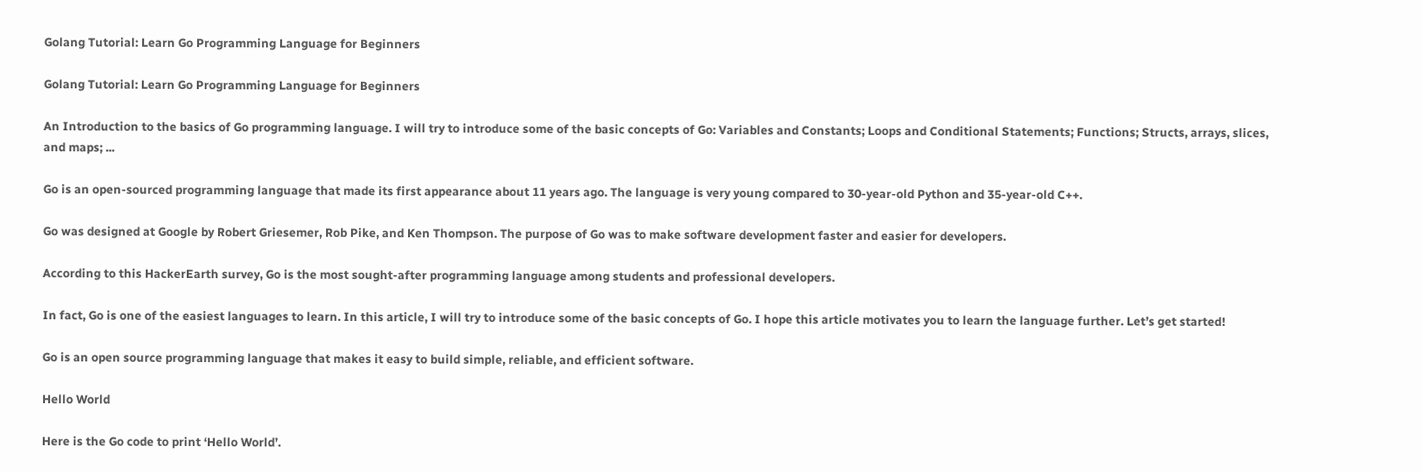Golang Tutorial: Learn Go Programming Language for Beginners

Golang Tutorial: Learn Go Programming Language for Beginners

An Introduction to the basics of Go programming language. I will try to introduce some of the basic concepts of Go: Variables and Constants; Loops and Conditional Statements; Functions; Structs, arrays, slices, and maps; ...

Go is an open-sourced programming language that made its first appearance about 11 years ago. The language is very young compared to 30-year-old Python and 35-year-old C++.

Go was designed at Google by Robert Griesemer, Rob Pike, and Ken Thompson. The purpose of Go was to make software development faster and easier for developers.

According to this HackerEarth survey, Go is the most sought-after programming language among students and professional developers.

In fact, Go is one of the easiest languages to learn. In this article, I will try to introduce some of the basic concepts of Go. I hope this article motivates you to learn the language further. Let’s get started!

Go is an open source programming language that makes it easy to build simple, reliable, and efficient software.

Hello World

Here is the Go code to print ‘Hello World’.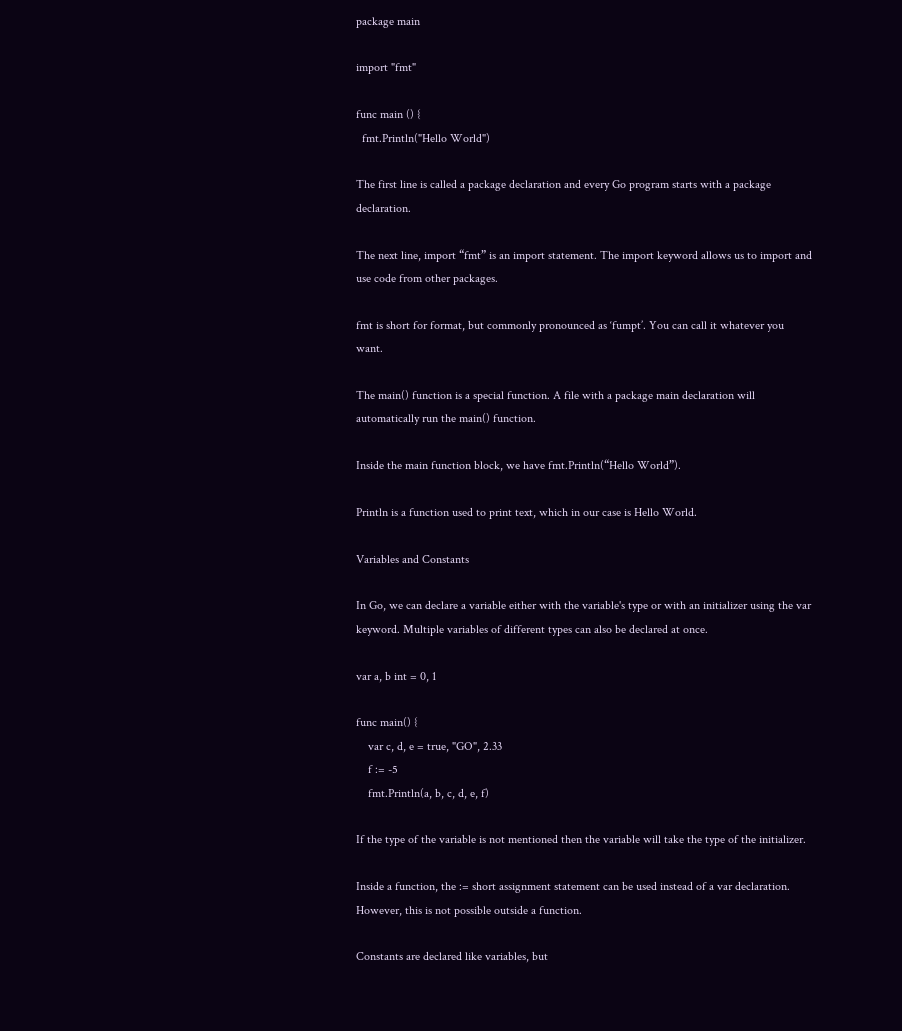package main

import "fmt"

func main () {
  fmt.Println("Hello World")

The first line is called a package declaration and every Go program starts with a package declaration.

The next line, import “fmt” is an import statement. The import keyword allows us to import and use code from other packages.

fmt is short for format, but commonly pronounced as ‘fumpt’. You can call it whatever you want.

The main() function is a special function. A file with a package main declaration will automatically run the main() function.

Inside the main function block, we have fmt.Println(“Hello World”).

Println is a function used to print text, which in our case is Hello World.

Variables and Constants

In Go, we can declare a variable either with the variable's type or with an initializer using the var keyword. Multiple variables of different types can also be declared at once.

var a, b int = 0, 1

func main() {
    var c, d, e = true, "GO", 2.33
    f := -5
    fmt.Println(a, b, c, d, e, f)

If the type of the variable is not mentioned then the variable will take the type of the initializer.

Inside a function, the := short assignment statement can be used instead of a var declaration. However, this is not possible outside a function.

Constants are declared like variables, but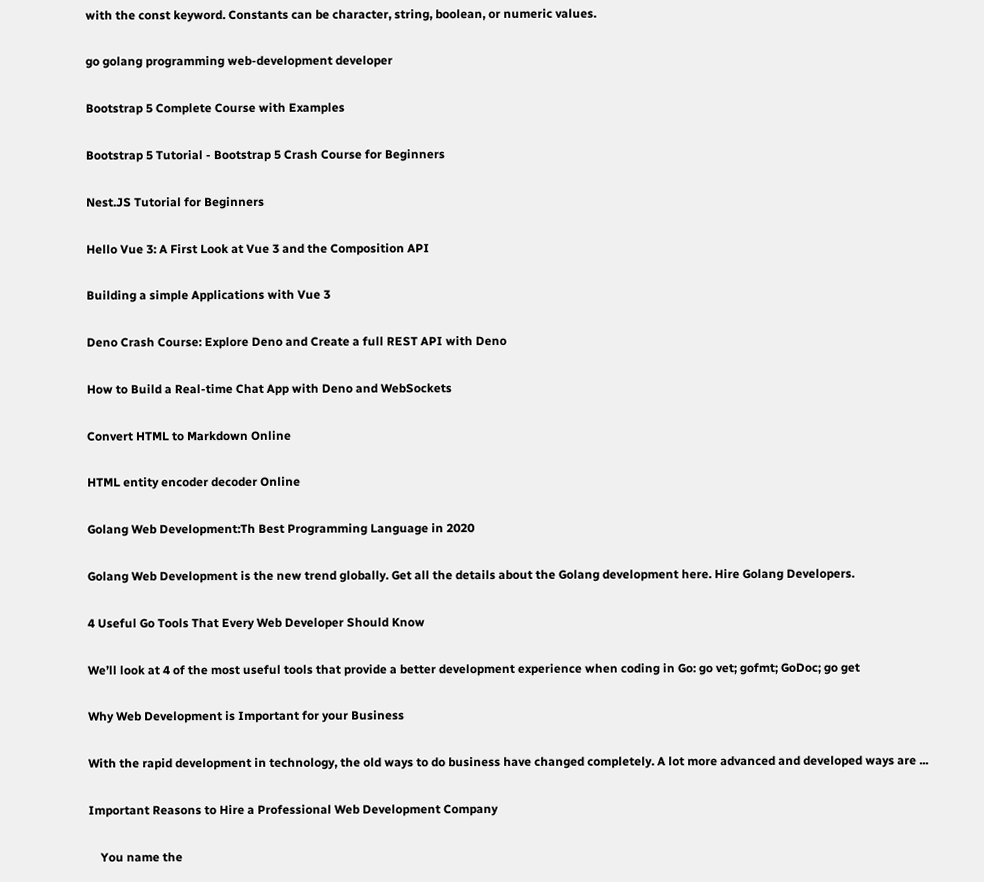with the const keyword. Constants can be character, string, boolean, or numeric values.

go golang programming web-development developer

Bootstrap 5 Complete Course with Examples

Bootstrap 5 Tutorial - Bootstrap 5 Crash Course for Beginners

Nest.JS Tutorial for Beginners

Hello Vue 3: A First Look at Vue 3 and the Composition API

Building a simple Applications with Vue 3

Deno Crash Course: Explore Deno and Create a full REST API with Deno

How to Build a Real-time Chat App with Deno and WebSockets

Convert HTML to Markdown Online

HTML entity encoder decoder Online

Golang Web Development:Th Best Programming Language in 2020

Golang Web Development is the new trend globally. Get all the details about the Golang development here. Hire Golang Developers.

4 Useful Go Tools That Every Web Developer Should Know

We’ll look at 4 of the most useful tools that provide a better development experience when coding in Go: go vet; gofmt; GoDoc; go get

Why Web Development is Important for your Business

With the rapid development in technology, the old ways to do business have changed completely. A lot more advanced and developed ways are ...

Important Reasons to Hire a Professional Web Development Company

    You name the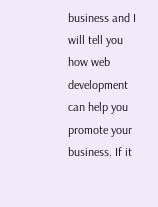business and I will tell you how web development can help you promote your business. If it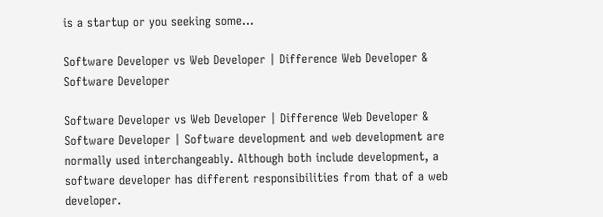is a startup or you seeking some...

Software Developer vs Web Developer | Difference Web Developer & Software Developer

Software Developer vs Web Developer | Difference Web Developer & Software Developer | Software development and web development are normally used interchangeably. Although both include development, a software developer has different responsibilities from that of a web developer.